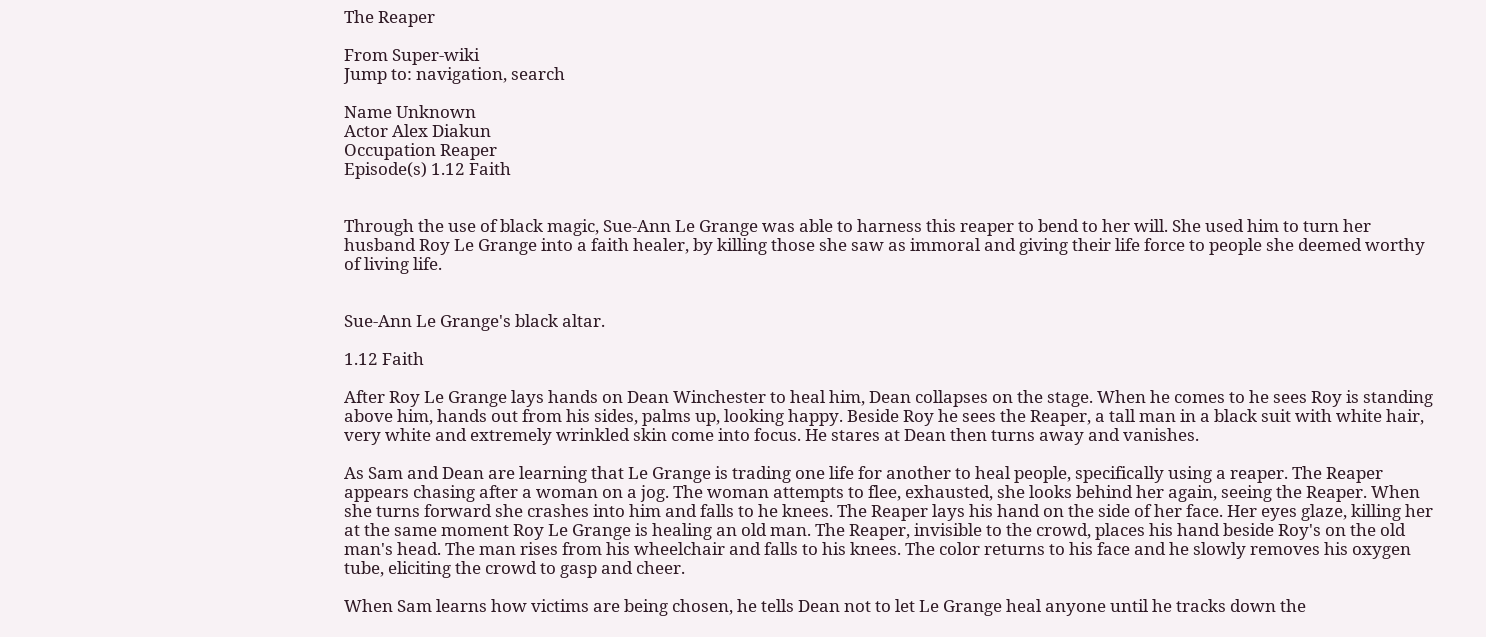The Reaper

From Super-wiki
Jump to: navigation, search

Name Unknown
Actor Alex Diakun
Occupation Reaper
Episode(s) 1.12 Faith


Through the use of black magic, Sue-Ann Le Grange was able to harness this reaper to bend to her will. She used him to turn her husband Roy Le Grange into a faith healer, by killing those she saw as immoral and giving their life force to people she deemed worthy of living life.


Sue-Ann Le Grange's black altar.

1.12 Faith

After Roy Le Grange lays hands on Dean Winchester to heal him, Dean collapses on the stage. When he comes to he sees Roy is standing above him, hands out from his sides, palms up, looking happy. Beside Roy he sees the Reaper, a tall man in a black suit with white hair, very white and extremely wrinkled skin come into focus. He stares at Dean then turns away and vanishes.

As Sam and Dean are learning that Le Grange is trading one life for another to heal people, specifically using a reaper. The Reaper appears chasing after a woman on a jog. The woman attempts to flee, exhausted, she looks behind her again, seeing the Reaper. When she turns forward she crashes into him and falls to he knees. The Reaper lays his hand on the side of her face. Her eyes glaze, killing her at the same moment Roy Le Grange is healing an old man. The Reaper, invisible to the crowd, places his hand beside Roy's on the old man's head. The man rises from his wheelchair and falls to his knees. The color returns to his face and he slowly removes his oxygen tube, eliciting the crowd to gasp and cheer.

When Sam learns how victims are being chosen, he tells Dean not to let Le Grange heal anyone until he tracks down the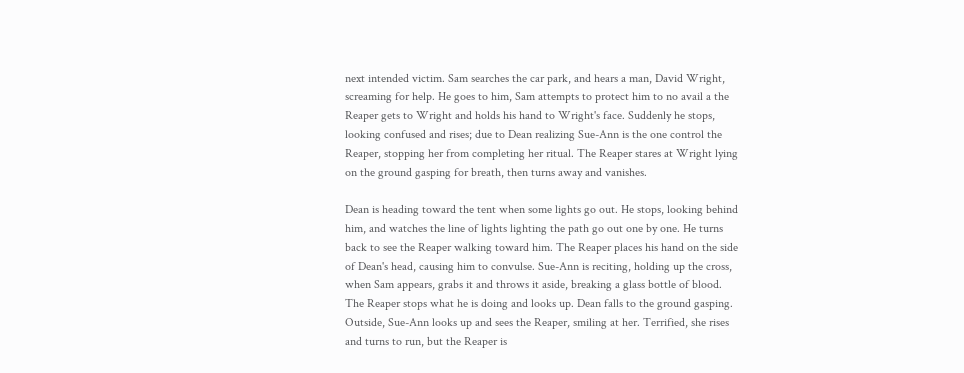next intended victim. Sam searches the car park, and hears a man, David Wright, screaming for help. He goes to him, Sam attempts to protect him to no avail a the Reaper gets to Wright and holds his hand to Wright's face. Suddenly he stops, looking confused and rises; due to Dean realizing Sue-Ann is the one control the Reaper, stopping her from completing her ritual. The Reaper stares at Wright lying on the ground gasping for breath, then turns away and vanishes.

Dean is heading toward the tent when some lights go out. He stops, looking behind him, and watches the line of lights lighting the path go out one by one. He turns back to see the Reaper walking toward him. The Reaper places his hand on the side of Dean's head, causing him to convulse. Sue-Ann is reciting, holding up the cross, when Sam appears, grabs it and throws it aside, breaking a glass bottle of blood. The Reaper stops what he is doing and looks up. Dean falls to the ground gasping. Outside, Sue-Ann looks up and sees the Reaper, smiling at her. Terrified, she rises and turns to run, but the Reaper is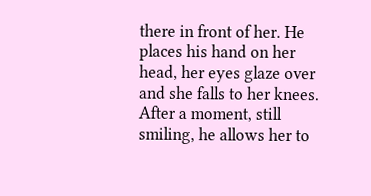there in front of her. He places his hand on her head, her eyes glaze over and she falls to her knees. After a moment, still smiling, he allows her to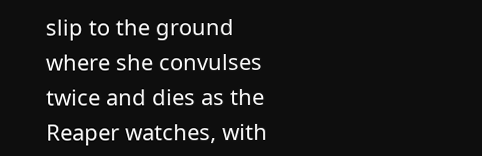slip to the ground where she convulses twice and dies as the Reaper watches, with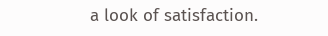a look of satisfaction.